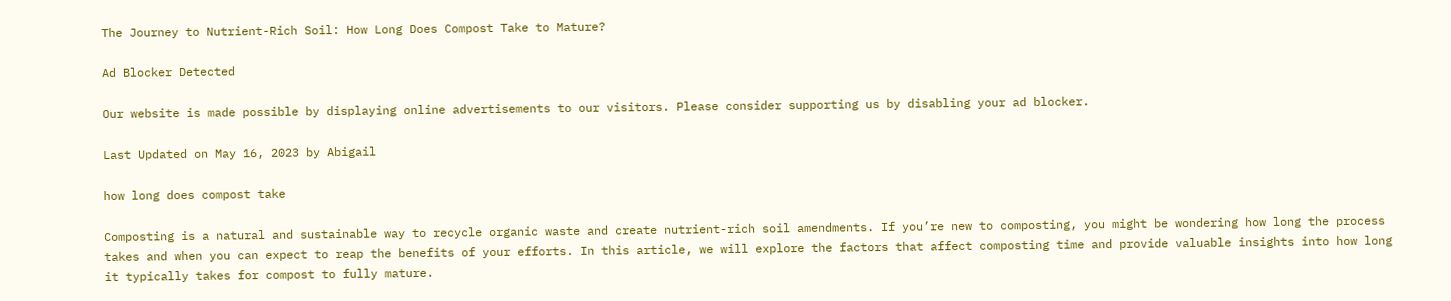The Journey to Nutrient-Rich Soil: How Long Does Compost Take to Mature?

Ad Blocker Detected

Our website is made possible by displaying online advertisements to our visitors. Please consider supporting us by disabling your ad blocker.

Last Updated on May 16, 2023 by Abigail

how long does compost take

Composting is a natural and sustainable way to recycle organic waste and create nutrient-rich soil amendments. If you’re new to composting, you might be wondering how long the process takes and when you can expect to reap the benefits of your efforts. In this article, we will explore the factors that affect composting time and provide valuable insights into how long it typically takes for compost to fully mature.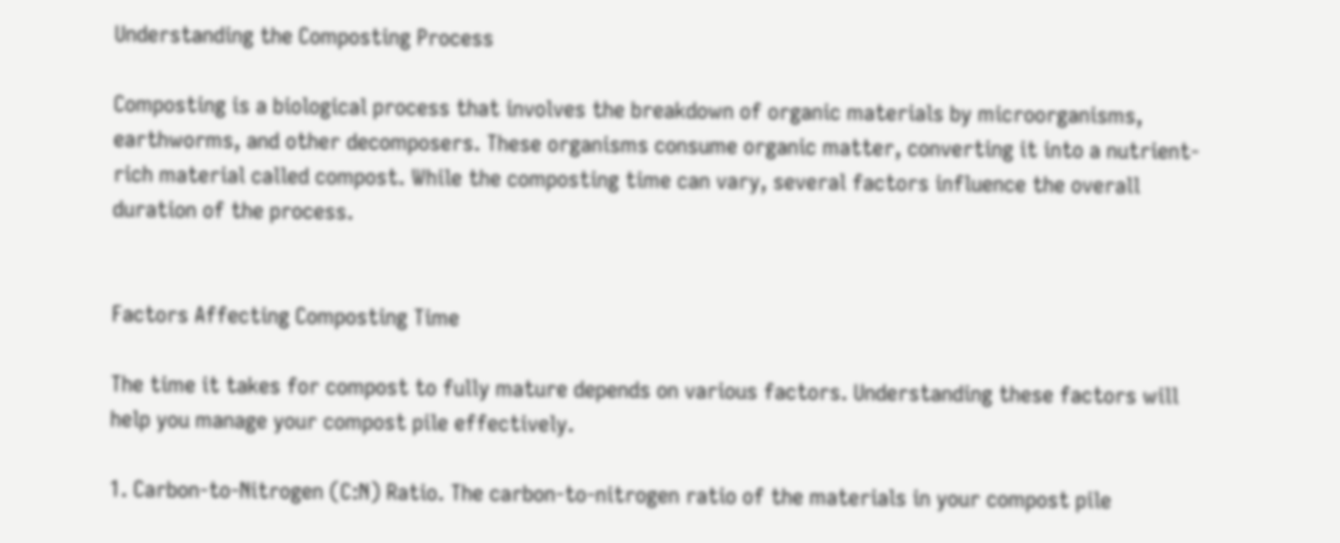Understanding the Composting Process

Composting is a biological process that involves the breakdown of organic materials by microorganisms, earthworms, and other decomposers. These organisms consume organic matter, converting it into a nutrient-rich material called compost. While the composting time can vary, several factors influence the overall duration of the process.


Factors Affecting Composting Time

The time it takes for compost to fully mature depends on various factors. Understanding these factors will help you manage your compost pile effectively.

1. Carbon-to-Nitrogen (C:N) Ratio. The carbon-to-nitrogen ratio of the materials in your compost pile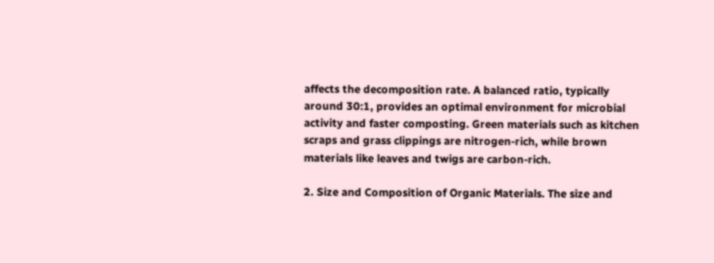affects the decomposition rate. A balanced ratio, typically around 30:1, provides an optimal environment for microbial activity and faster composting. Green materials such as kitchen scraps and grass clippings are nitrogen-rich, while brown materials like leaves and twigs are carbon-rich.

2. Size and Composition of Organic Materials. The size and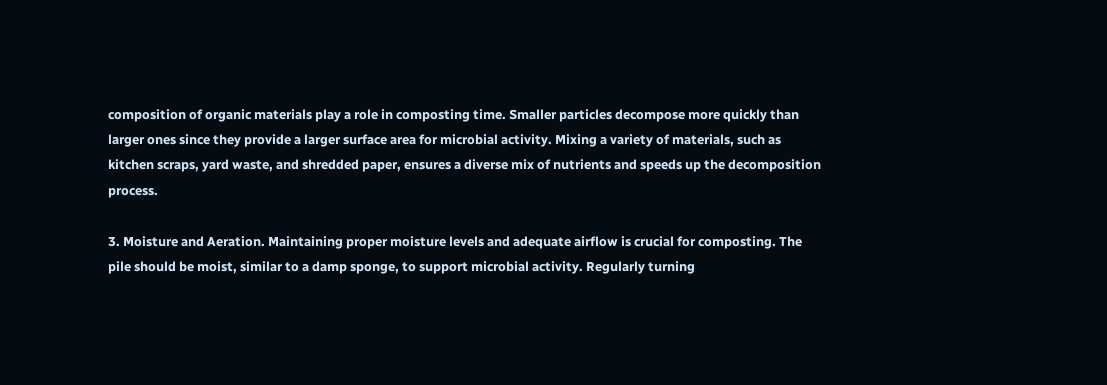composition of organic materials play a role in composting time. Smaller particles decompose more quickly than larger ones since they provide a larger surface area for microbial activity. Mixing a variety of materials, such as kitchen scraps, yard waste, and shredded paper, ensures a diverse mix of nutrients and speeds up the decomposition process.

3. Moisture and Aeration. Maintaining proper moisture levels and adequate airflow is crucial for composting. The pile should be moist, similar to a damp sponge, to support microbial activity. Regularly turning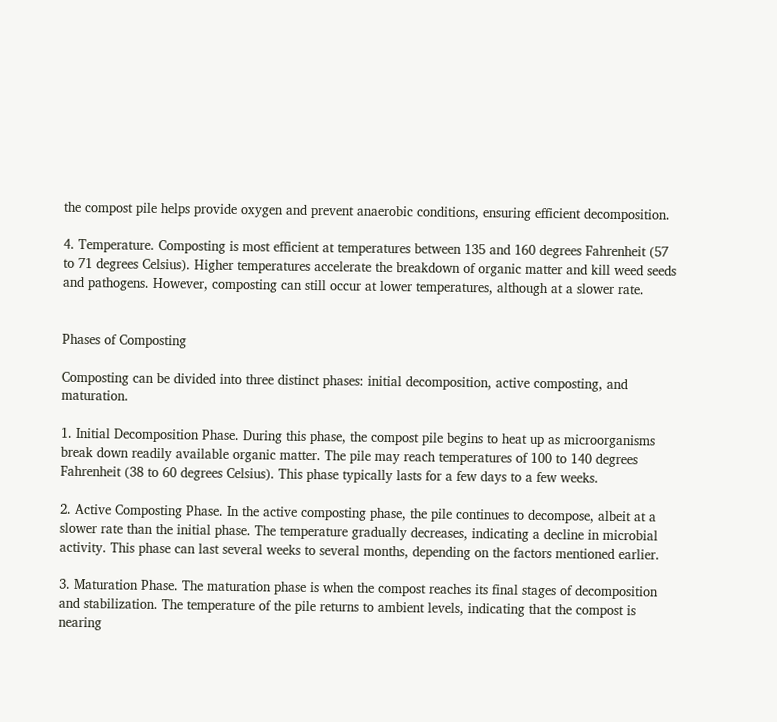the compost pile helps provide oxygen and prevent anaerobic conditions, ensuring efficient decomposition.

4. Temperature. Composting is most efficient at temperatures between 135 and 160 degrees Fahrenheit (57 to 71 degrees Celsius). Higher temperatures accelerate the breakdown of organic matter and kill weed seeds and pathogens. However, composting can still occur at lower temperatures, although at a slower rate.


Phases of Composting

Composting can be divided into three distinct phases: initial decomposition, active composting, and maturation.

1. Initial Decomposition Phase. During this phase, the compost pile begins to heat up as microorganisms break down readily available organic matter. The pile may reach temperatures of 100 to 140 degrees Fahrenheit (38 to 60 degrees Celsius). This phase typically lasts for a few days to a few weeks.

2. Active Composting Phase. In the active composting phase, the pile continues to decompose, albeit at a slower rate than the initial phase. The temperature gradually decreases, indicating a decline in microbial activity. This phase can last several weeks to several months, depending on the factors mentioned earlier.

3. Maturation Phase. The maturation phase is when the compost reaches its final stages of decomposition and stabilization. The temperature of the pile returns to ambient levels, indicating that the compost is nearing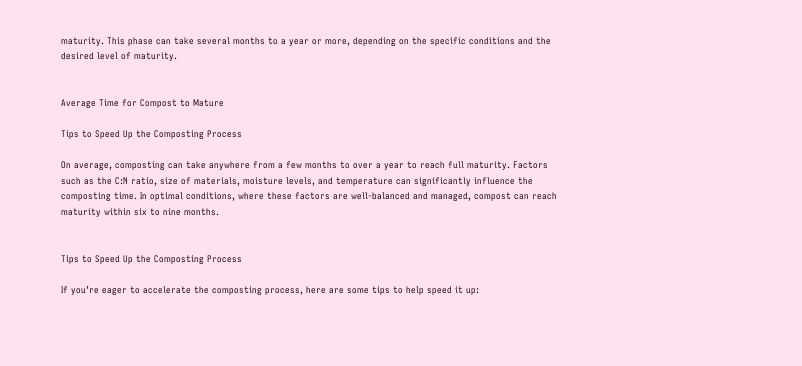maturity. This phase can take several months to a year or more, depending on the specific conditions and the desired level of maturity.


Average Time for Compost to Mature

Tips to Speed Up the Composting Process

On average, composting can take anywhere from a few months to over a year to reach full maturity. Factors such as the C:N ratio, size of materials, moisture levels, and temperature can significantly influence the composting time. In optimal conditions, where these factors are well-balanced and managed, compost can reach maturity within six to nine months.


Tips to Speed Up the Composting Process

If you’re eager to accelerate the composting process, here are some tips to help speed it up: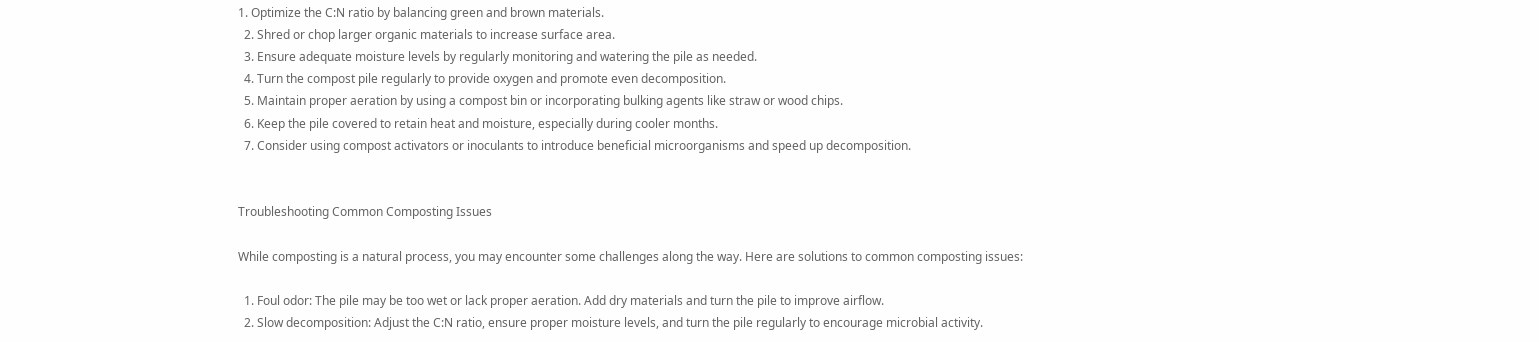1. Optimize the C:N ratio by balancing green and brown materials.
  2. Shred or chop larger organic materials to increase surface area.
  3. Ensure adequate moisture levels by regularly monitoring and watering the pile as needed.
  4. Turn the compost pile regularly to provide oxygen and promote even decomposition.
  5. Maintain proper aeration by using a compost bin or incorporating bulking agents like straw or wood chips.
  6. Keep the pile covered to retain heat and moisture, especially during cooler months.
  7. Consider using compost activators or inoculants to introduce beneficial microorganisms and speed up decomposition.


Troubleshooting Common Composting Issues

While composting is a natural process, you may encounter some challenges along the way. Here are solutions to common composting issues:

  1. Foul odor: The pile may be too wet or lack proper aeration. Add dry materials and turn the pile to improve airflow.
  2. Slow decomposition: Adjust the C:N ratio, ensure proper moisture levels, and turn the pile regularly to encourage microbial activity.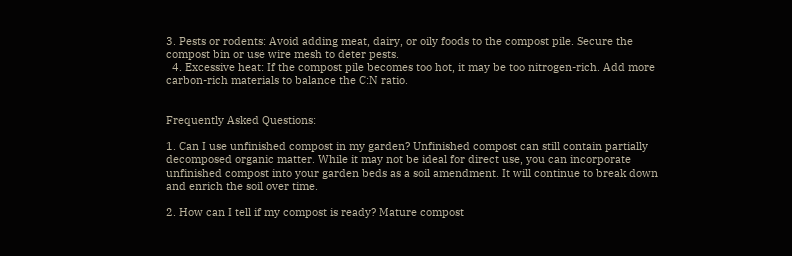3. Pests or rodents: Avoid adding meat, dairy, or oily foods to the compost pile. Secure the compost bin or use wire mesh to deter pests.
  4. Excessive heat: If the compost pile becomes too hot, it may be too nitrogen-rich. Add more carbon-rich materials to balance the C:N ratio.


Frequently Asked Questions:

1. Can I use unfinished compost in my garden? Unfinished compost can still contain partially decomposed organic matter. While it may not be ideal for direct use, you can incorporate unfinished compost into your garden beds as a soil amendment. It will continue to break down and enrich the soil over time.

2. How can I tell if my compost is ready? Mature compost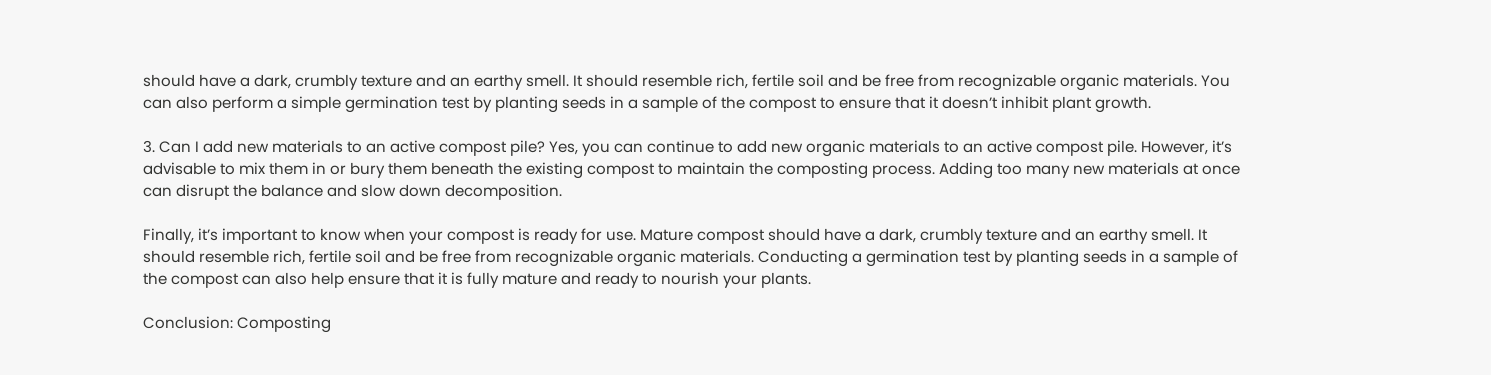should have a dark, crumbly texture and an earthy smell. It should resemble rich, fertile soil and be free from recognizable organic materials. You can also perform a simple germination test by planting seeds in a sample of the compost to ensure that it doesn’t inhibit plant growth.

3. Can I add new materials to an active compost pile? Yes, you can continue to add new organic materials to an active compost pile. However, it’s advisable to mix them in or bury them beneath the existing compost to maintain the composting process. Adding too many new materials at once can disrupt the balance and slow down decomposition.

Finally, it’s important to know when your compost is ready for use. Mature compost should have a dark, crumbly texture and an earthy smell. It should resemble rich, fertile soil and be free from recognizable organic materials. Conducting a germination test by planting seeds in a sample of the compost can also help ensure that it is fully mature and ready to nourish your plants.

Conclusion: Composting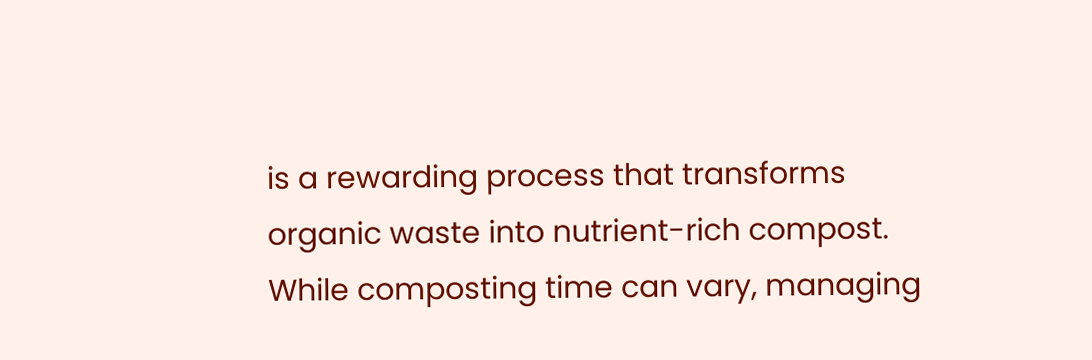is a rewarding process that transforms organic waste into nutrient-rich compost. While composting time can vary, managing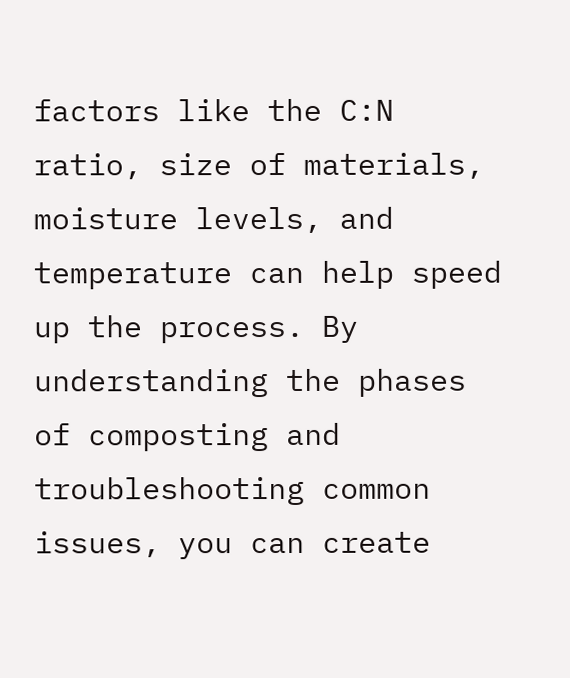factors like the C:N ratio, size of materials, moisture levels, and temperature can help speed up the process. By understanding the phases of composting and troubleshooting common issues, you can create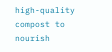high-quality compost to nourish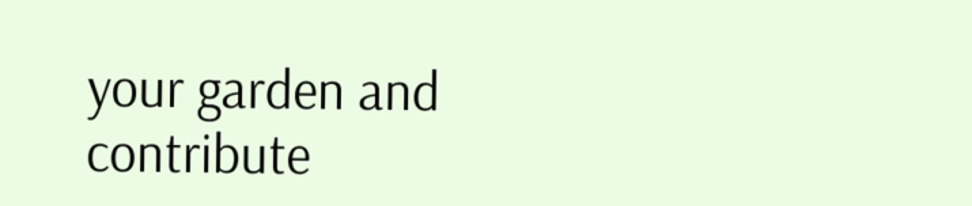your garden and contribute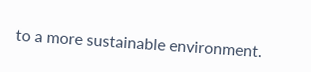to a more sustainable environment.